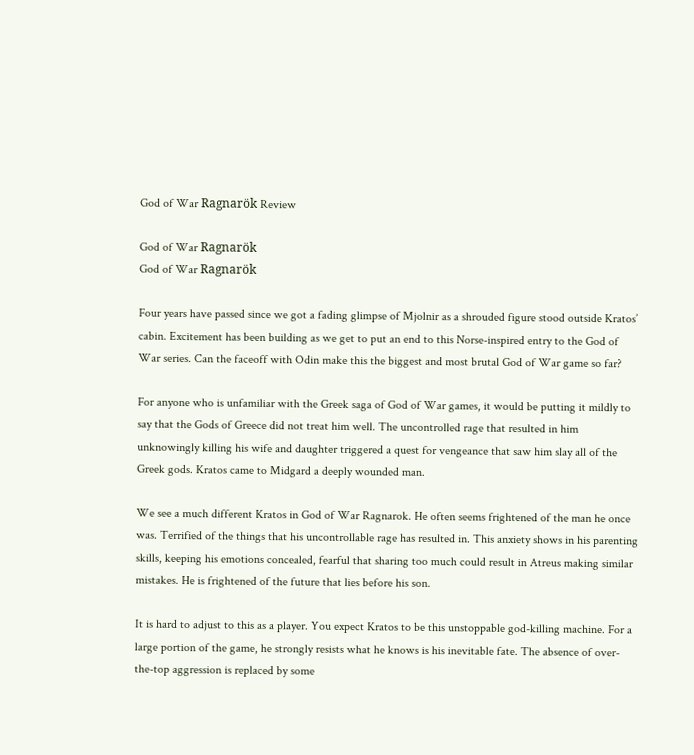God of War Ragnarök Review

God of War Ragnarök
God of War Ragnarök

Four years have passed since we got a fading glimpse of Mjolnir as a shrouded figure stood outside Kratos’ cabin. Excitement has been building as we get to put an end to this Norse-inspired entry to the God of War series. Can the faceoff with Odin make this the biggest and most brutal God of War game so far?

For anyone who is unfamiliar with the Greek saga of God of War games, it would be putting it mildly to say that the Gods of Greece did not treat him well. The uncontrolled rage that resulted in him unknowingly killing his wife and daughter triggered a quest for vengeance that saw him slay all of the Greek gods. Kratos came to Midgard a deeply wounded man.

We see a much different Kratos in God of War Ragnarok. He often seems frightened of the man he once was. Terrified of the things that his uncontrollable rage has resulted in. This anxiety shows in his parenting skills, keeping his emotions concealed, fearful that sharing too much could result in Atreus making similar mistakes. He is frightened of the future that lies before his son.

It is hard to adjust to this as a player. You expect Kratos to be this unstoppable god-killing machine. For a large portion of the game, he strongly resists what he knows is his inevitable fate. The absence of over-the-top aggression is replaced by some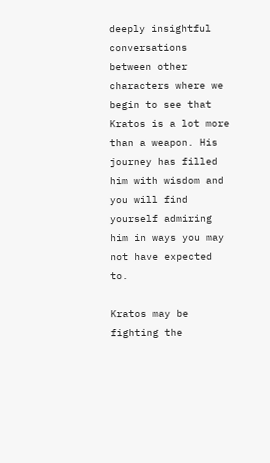deeply insightful conversations between other characters where we begin to see that Kratos is a lot more than a weapon. His journey has filled him with wisdom and you will find yourself admiring him in ways you may not have expected to.

Kratos may be fighting the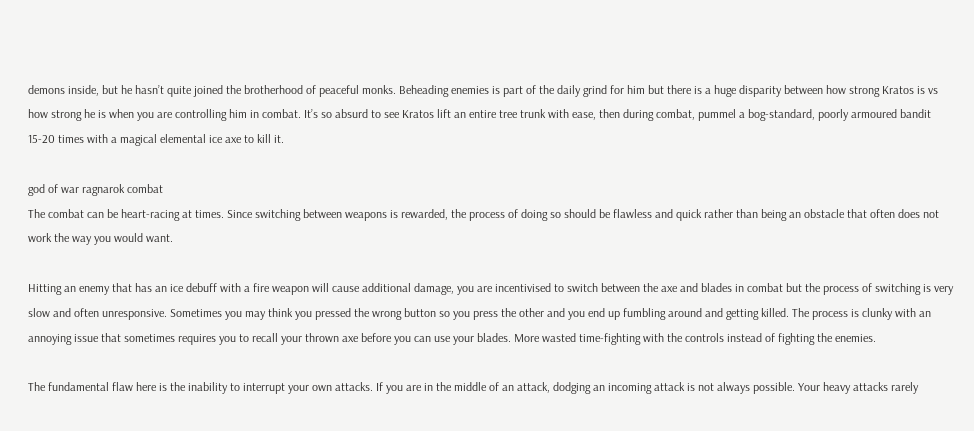demons inside, but he hasn’t quite joined the brotherhood of peaceful monks. Beheading enemies is part of the daily grind for him but there is a huge disparity between how strong Kratos is vs how strong he is when you are controlling him in combat. It’s so absurd to see Kratos lift an entire tree trunk with ease, then during combat, pummel a bog-standard, poorly armoured bandit 15-20 times with a magical elemental ice axe to kill it.

god of war ragnarok combat
The combat can be heart-racing at times. Since switching between weapons is rewarded, the process of doing so should be flawless and quick rather than being an obstacle that often does not work the way you would want.

Hitting an enemy that has an ice debuff with a fire weapon will cause additional damage, you are incentivised to switch between the axe and blades in combat but the process of switching is very slow and often unresponsive. Sometimes you may think you pressed the wrong button so you press the other and you end up fumbling around and getting killed. The process is clunky with an annoying issue that sometimes requires you to recall your thrown axe before you can use your blades. More wasted time-fighting with the controls instead of fighting the enemies.

The fundamental flaw here is the inability to interrupt your own attacks. If you are in the middle of an attack, dodging an incoming attack is not always possible. Your heavy attacks rarely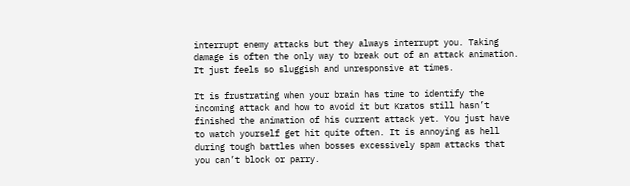interrupt enemy attacks but they always interrupt you. Taking damage is often the only way to break out of an attack animation. It just feels so sluggish and unresponsive at times.

It is frustrating when your brain has time to identify the incoming attack and how to avoid it but Kratos still hasn’t finished the animation of his current attack yet. You just have to watch yourself get hit quite often. It is annoying as hell during tough battles when bosses excessively spam attacks that you can’t block or parry.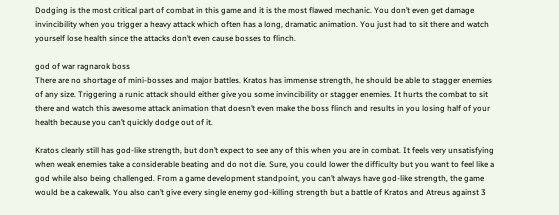Dodging is the most critical part of combat in this game and it is the most flawed mechanic. You don’t even get damage invincibility when you trigger a heavy attack which often has a long, dramatic animation. You just had to sit there and watch yourself lose health since the attacks don’t even cause bosses to flinch.

god of war ragnarok boss
There are no shortage of mini-bosses and major battles. Kratos has immense strength, he should be able to stagger enemies of any size. Triggering a runic attack should either give you some invincibility or stagger enemies. It hurts the combat to sit there and watch this awesome attack animation that doesn’t even make the boss flinch and results in you losing half of your health because you can’t quickly dodge out of it.

Kratos clearly still has god-like strength, but don’t expect to see any of this when you are in combat. It feels very unsatisfying when weak enemies take a considerable beating and do not die. Sure, you could lower the difficulty but you want to feel like a god while also being challenged. From a game development standpoint, you can’t always have god-like strength, the game would be a cakewalk. You also can’t give every single enemy god-killing strength but a battle of Kratos and Atreus against 3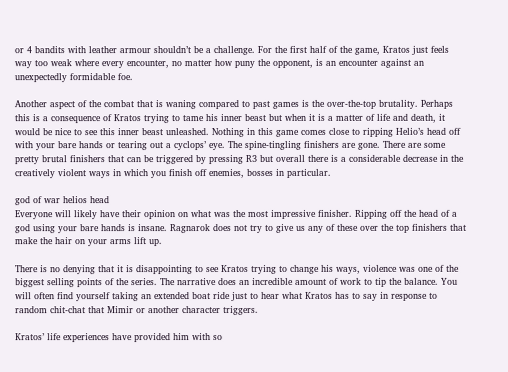or 4 bandits with leather armour shouldn’t be a challenge. For the first half of the game, Kratos just feels way too weak where every encounter, no matter how puny the opponent, is an encounter against an unexpectedly formidable foe.

Another aspect of the combat that is waning compared to past games is the over-the-top brutality. Perhaps this is a consequence of Kratos trying to tame his inner beast but when it is a matter of life and death, it would be nice to see this inner beast unleashed. Nothing in this game comes close to ripping Helio’s head off with your bare hands or tearing out a cyclops’ eye. The spine-tingling finishers are gone. There are some pretty brutal finishers that can be triggered by pressing R3 but overall there is a considerable decrease in the creatively violent ways in which you finish off enemies, bosses in particular.

god of war helios head
Everyone will likely have their opinion on what was the most impressive finisher. Ripping off the head of a god using your bare hands is insane. Ragnarok does not try to give us any of these over the top finishers that make the hair on your arms lift up.

There is no denying that it is disappointing to see Kratos trying to change his ways, violence was one of the biggest selling points of the series. The narrative does an incredible amount of work to tip the balance. You will often find yourself taking an extended boat ride just to hear what Kratos has to say in response to random chit-chat that Mimir or another character triggers.

Kratos’ life experiences have provided him with so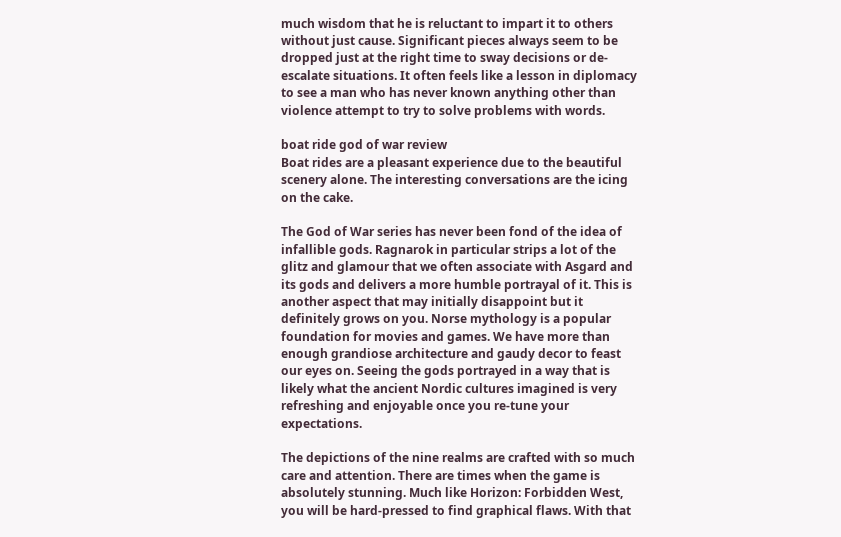much wisdom that he is reluctant to impart it to others without just cause. Significant pieces always seem to be dropped just at the right time to sway decisions or de-escalate situations. It often feels like a lesson in diplomacy to see a man who has never known anything other than violence attempt to try to solve problems with words.

boat ride god of war review
Boat rides are a pleasant experience due to the beautiful scenery alone. The interesting conversations are the icing on the cake.

The God of War series has never been fond of the idea of infallible gods. Ragnarok in particular strips a lot of the glitz and glamour that we often associate with Asgard and its gods and delivers a more humble portrayal of it. This is another aspect that may initially disappoint but it definitely grows on you. Norse mythology is a popular foundation for movies and games. We have more than enough grandiose architecture and gaudy decor to feast our eyes on. Seeing the gods portrayed in a way that is likely what the ancient Nordic cultures imagined is very refreshing and enjoyable once you re-tune your expectations.

The depictions of the nine realms are crafted with so much care and attention. There are times when the game is absolutely stunning. Much like Horizon: Forbidden West, you will be hard-pressed to find graphical flaws. With that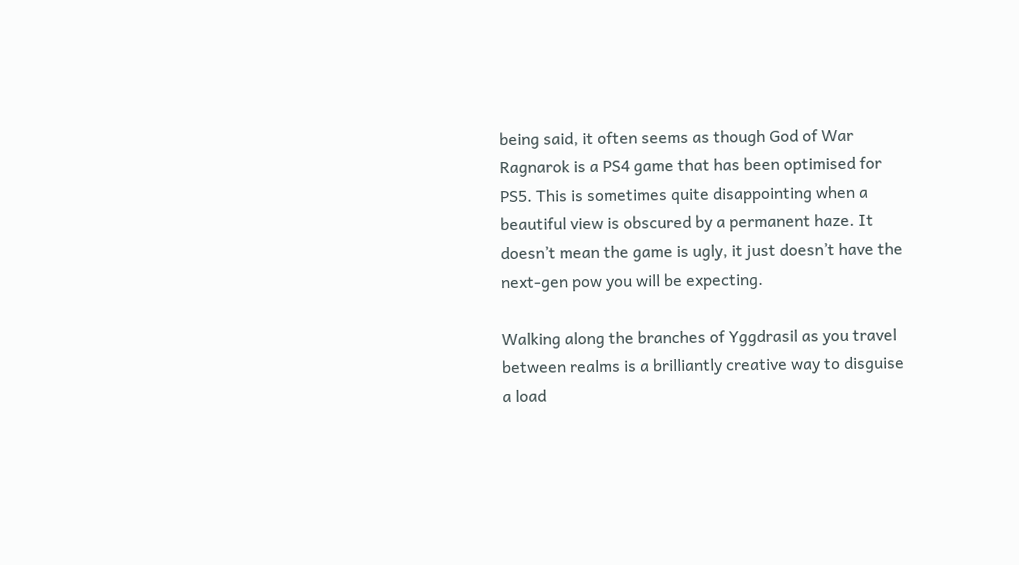being said, it often seems as though God of War Ragnarok is a PS4 game that has been optimised for PS5. This is sometimes quite disappointing when a beautiful view is obscured by a permanent haze. It doesn’t mean the game is ugly, it just doesn’t have the next-gen pow you will be expecting.

Walking along the branches of Yggdrasil as you travel between realms is a brilliantly creative way to disguise a load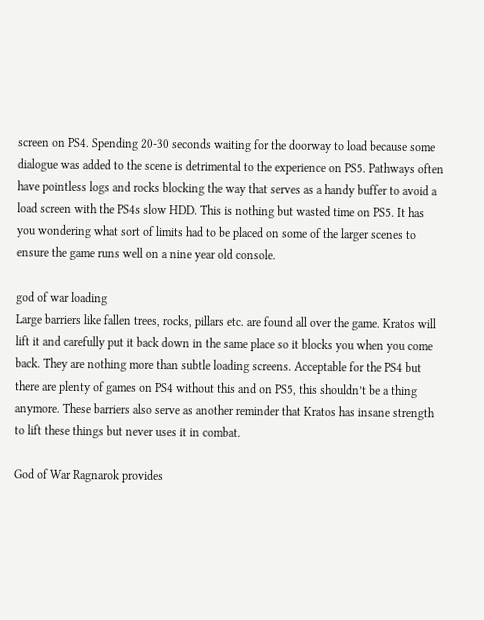screen on PS4. Spending 20-30 seconds waiting for the doorway to load because some dialogue was added to the scene is detrimental to the experience on PS5. Pathways often have pointless logs and rocks blocking the way that serves as a handy buffer to avoid a load screen with the PS4s slow HDD. This is nothing but wasted time on PS5. It has you wondering what sort of limits had to be placed on some of the larger scenes to ensure the game runs well on a nine year old console.

god of war loading
Large barriers like fallen trees, rocks, pillars etc. are found all over the game. Kratos will lift it and carefully put it back down in the same place so it blocks you when you come back. They are nothing more than subtle loading screens. Acceptable for the PS4 but there are plenty of games on PS4 without this and on PS5, this shouldn’t be a thing anymore. These barriers also serve as another reminder that Kratos has insane strength to lift these things but never uses it in combat.

God of War Ragnarok provides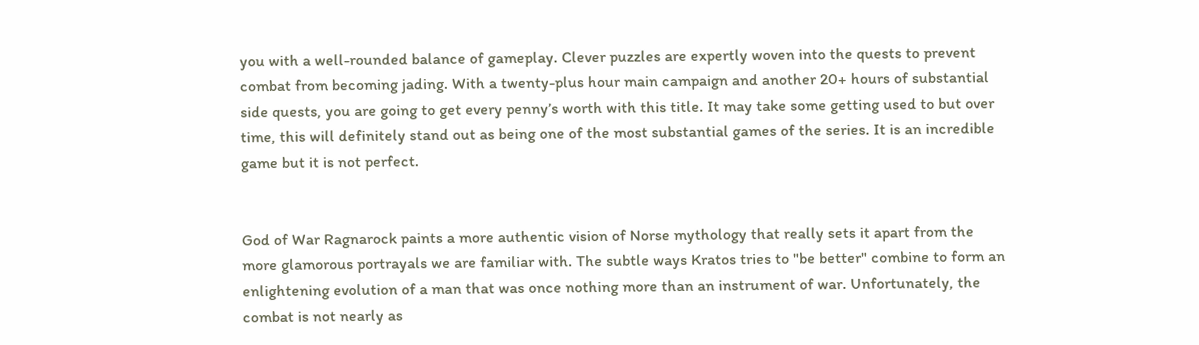you with a well-rounded balance of gameplay. Clever puzzles are expertly woven into the quests to prevent combat from becoming jading. With a twenty-plus hour main campaign and another 20+ hours of substantial side quests, you are going to get every penny’s worth with this title. It may take some getting used to but over time, this will definitely stand out as being one of the most substantial games of the series. It is an incredible game but it is not perfect.


God of War Ragnarock paints a more authentic vision of Norse mythology that really sets it apart from the more glamorous portrayals we are familiar with. The subtle ways Kratos tries to "be better" combine to form an enlightening evolution of a man that was once nothing more than an instrument of war. Unfortunately, the combat is not nearly as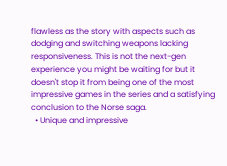flawless as the story with aspects such as dodging and switching weapons lacking responsiveness. This is not the next-gen experience you might be waiting for but it doesn't stop it from being one of the most impressive games in the series and a satisfying conclusion to the Norse saga.
  • Unique and impressive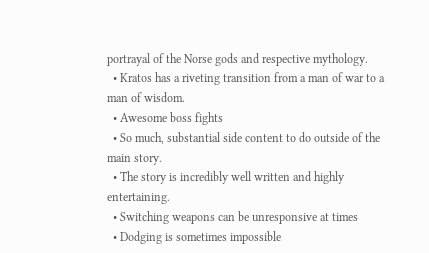portrayal of the Norse gods and respective mythology.
  • Kratos has a riveting transition from a man of war to a man of wisdom.
  • Awesome boss fights
  • So much, substantial side content to do outside of the main story.
  • The story is incredibly well written and highly entertaining.
  • Switching weapons can be unresponsive at times
  • Dodging is sometimes impossible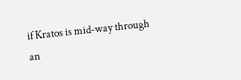if Kratos is mid-way through an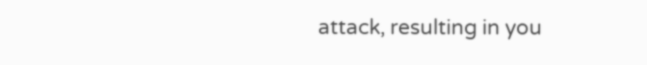attack, resulting in you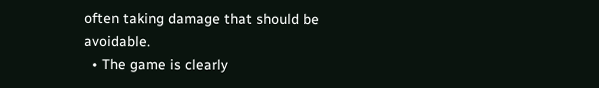often taking damage that should be avoidable.
  • The game is clearly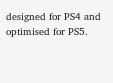designed for PS4 and optimised for PS5.